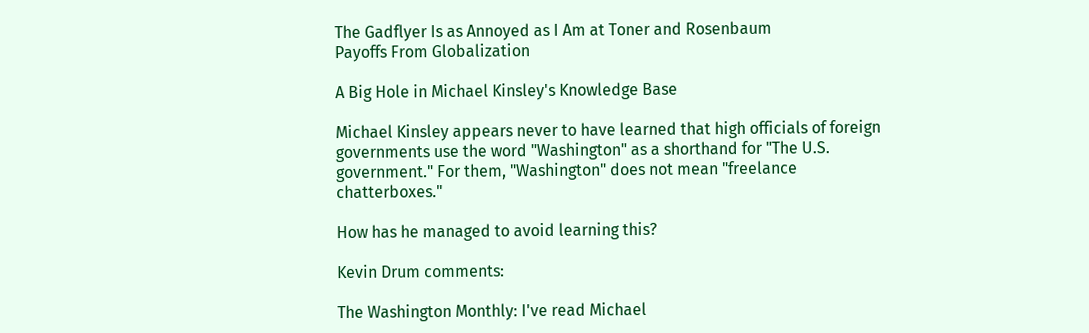The Gadflyer Is as Annoyed as I Am at Toner and Rosenbaum
Payoffs From Globalization

A Big Hole in Michael Kinsley's Knowledge Base

Michael Kinsley appears never to have learned that high officials of foreign governments use the word "Washington" as a shorthand for "The U.S. government." For them, "Washington" does not mean "freelance chatterboxes."

How has he managed to avoid learning this?

Kevin Drum comments:

The Washington Monthly: I've read Michael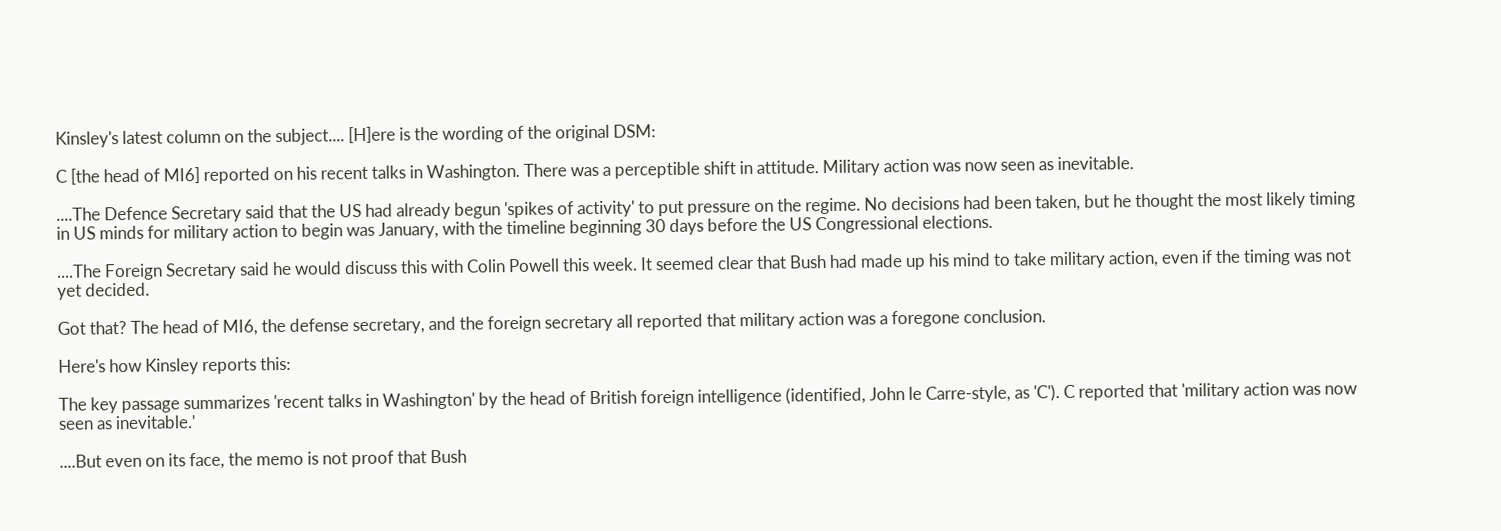Kinsley's latest column on the subject.... [H]ere is the wording of the original DSM:

C [the head of MI6] reported on his recent talks in Washington. There was a perceptible shift in attitude. Military action was now seen as inevitable.

....The Defence Secretary said that the US had already begun 'spikes of activity' to put pressure on the regime. No decisions had been taken, but he thought the most likely timing in US minds for military action to begin was January, with the timeline beginning 30 days before the US Congressional elections.

....The Foreign Secretary said he would discuss this with Colin Powell this week. It seemed clear that Bush had made up his mind to take military action, even if the timing was not yet decided.

Got that? The head of MI6, the defense secretary, and the foreign secretary all reported that military action was a foregone conclusion.

Here's how Kinsley reports this:

The key passage summarizes 'recent talks in Washington' by the head of British foreign intelligence (identified, John le Carre-style, as 'C'). C reported that 'military action was now seen as inevitable.'

....But even on its face, the memo is not proof that Bush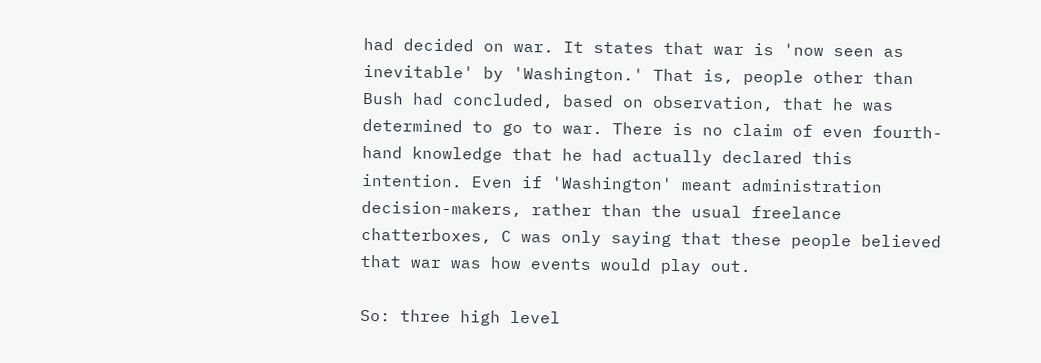had decided on war. It states that war is 'now seen as inevitable' by 'Washington.' That is, people other than Bush had concluded, based on observation, that he was determined to go to war. There is no claim of even fourth-hand knowledge that he had actually declared this intention. Even if 'Washington' meant administration decision-makers, rather than the usual freelance chatterboxes, C was only saying that these people believed that war was how events would play out.

So: three high level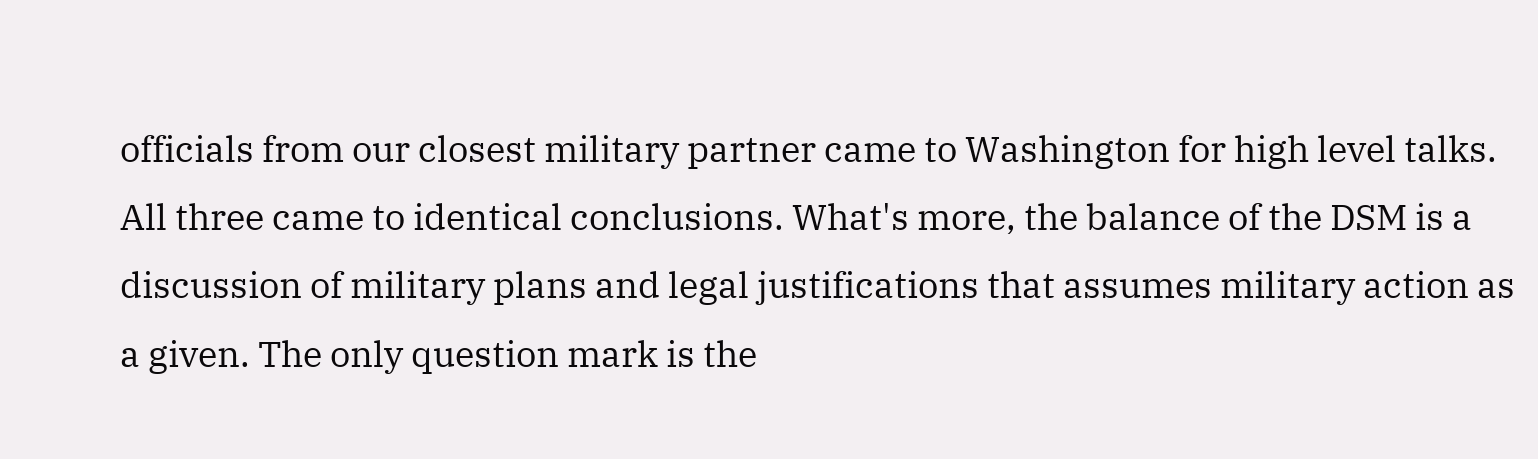officials from our closest military partner came to Washington for high level talks. All three came to identical conclusions. What's more, the balance of the DSM is a discussion of military plans and legal justifications that assumes military action as a given. The only question mark is the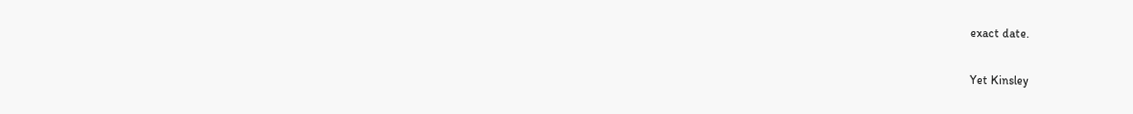exact date.

Yet Kinsley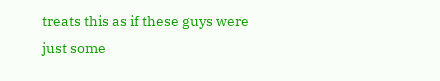treats this as if these guys were just some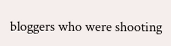bloggers who were shooting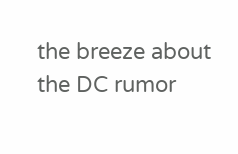the breeze about the DC rumor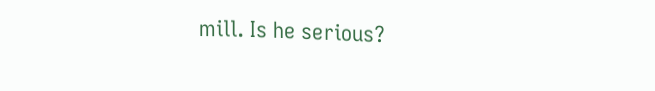mill. Is he serious?